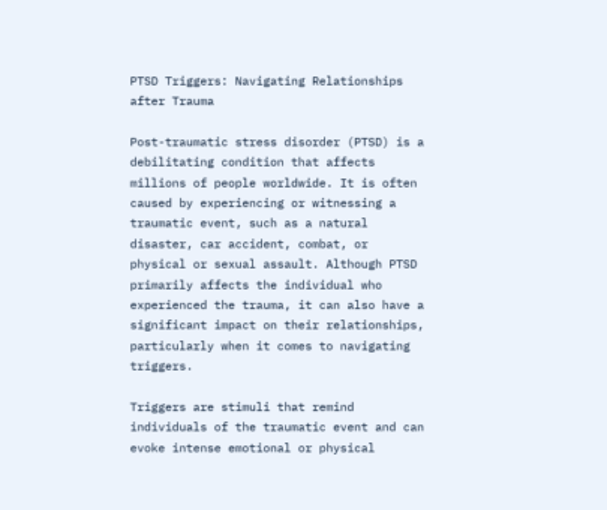PTSD Triggers: Navigating Relationships after Trauma

Post-traumatic stress disorder (PTSD) is a debilitating condition that affects millions of people worldwide. It is often caused by experiencing or witnessing a traumatic event, such as a natural disaster, car accident, combat, or physical or sexual assault. Although PTSD primarily affects the individual who experienced the trauma, it can also have a significant impact on their relationships, particularly when it comes to navigating triggers.

Triggers are stimuli that remind individuals of the traumatic event and can evoke intense emotional or physical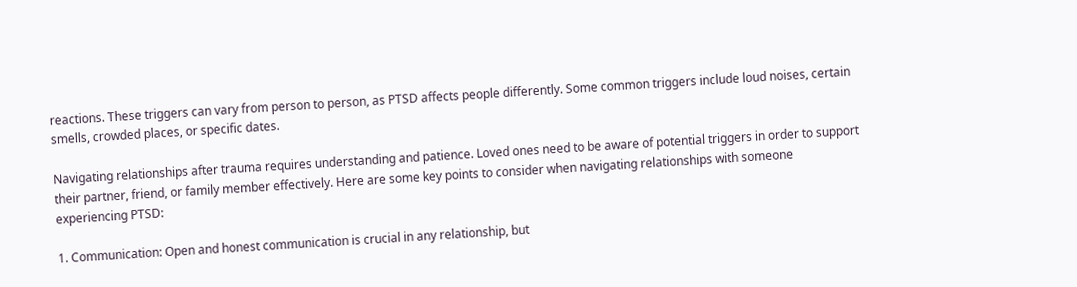reactions. These triggers can vary from person to person, as PTSD affects people differently. Some common triggers include loud noises, certain smells, crowded places, or specific dates.

Navigating relationships after trauma requires understanding and patience. Loved ones need to be aware of potential triggers in order to support their partner, friend, or family member effectively. Here are some key points to consider when navigating relationships with someone experiencing PTSD:

1. Communication: Open and honest communication is crucial in any relationship, but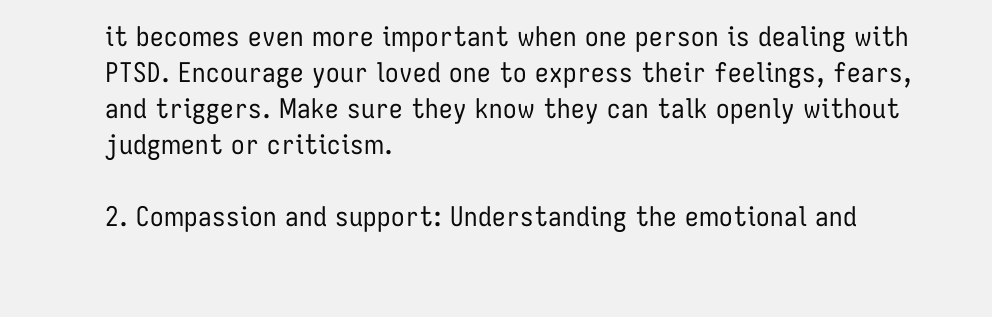it becomes even more important when one person is dealing with PTSD. Encourage your loved one to express their feelings, fears, and triggers. Make sure they know they can talk openly without judgment or criticism.

2. Compassion and support: Understanding the emotional and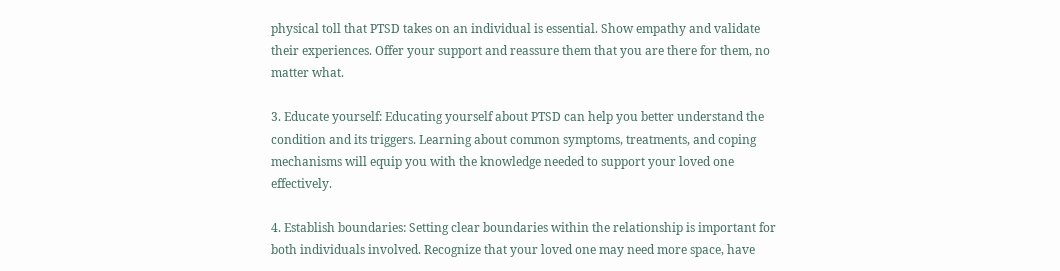physical toll that PTSD takes on an individual is essential. Show empathy and validate their experiences. Offer your support and reassure them that you are there for them, no matter what.

3. Educate yourself: Educating yourself about PTSD can help you better understand the condition and its triggers. Learning about common symptoms, treatments, and coping mechanisms will equip you with the knowledge needed to support your loved one effectively.

4. Establish boundaries: Setting clear boundaries within the relationship is important for both individuals involved. Recognize that your loved one may need more space, have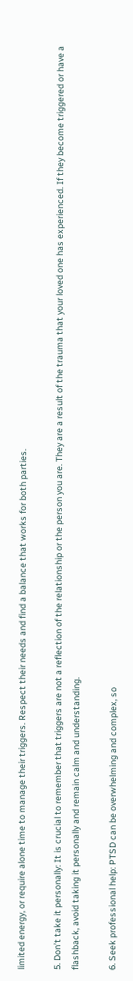limited energy, or require alone time to manage their triggers. Respect their needs and find a balance that works for both parties.

5. Don’t take it personally: It is crucial to remember that triggers are not a reflection of the relationship or the person you are. They are a result of the trauma that your loved one has experienced. If they become triggered or have a flashback, avoid taking it personally and remain calm and understanding.

6. Seek professional help: PTSD can be overwhelming and complex, so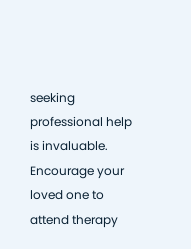seeking professional help is invaluable. Encourage your loved one to attend therapy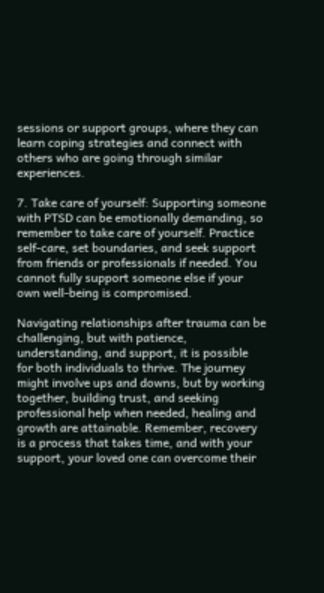sessions or support groups, where they can learn coping strategies and connect with others who are going through similar experiences.

7. Take care of yourself: Supporting someone with PTSD can be emotionally demanding, so remember to take care of yourself. Practice self-care, set boundaries, and seek support from friends or professionals if needed. You cannot fully support someone else if your own well-being is compromised.

Navigating relationships after trauma can be challenging, but with patience, understanding, and support, it is possible for both individuals to thrive. The journey might involve ups and downs, but by working together, building trust, and seeking professional help when needed, healing and growth are attainable. Remember, recovery is a process that takes time, and with your support, your loved one can overcome their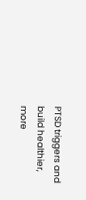PTSD triggers and build healthier, more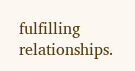fulfilling relationships.